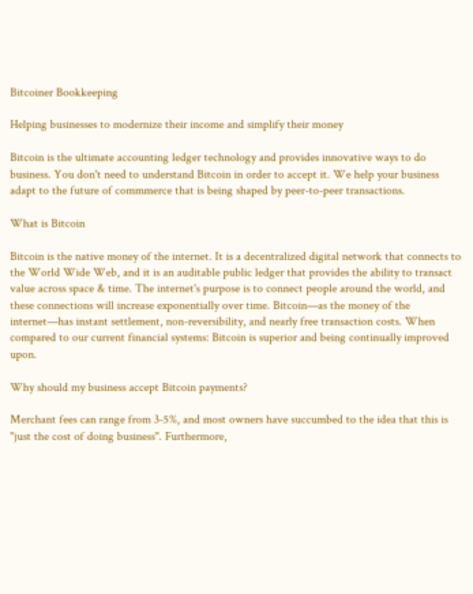Bitcoiner Bookkeeping

Helping businesses to modernize their income and simplify their money

Bitcoin is the ultimate accounting ledger technology and provides innovative ways to do business. You don't need to understand Bitcoin in order to accept it. We help your business adapt to the future of commmerce that is being shaped by peer-to-peer transactions.

What is Bitcoin

Bitcoin is the native money of the internet. It is a decentralized digital network that connects to the World Wide Web, and it is an auditable public ledger that provides the ability to transact value across space & time. The internet's purpose is to connect people around the world, and these connections will increase exponentially over time. Bitcoin—as the money of the internet—has instant settlement, non-reversibility, and nearly free transaction costs. When compared to our current financial systems: Bitcoin is superior and being continually improved upon.

Why should my business accept Bitcoin payments?

Merchant fees can range from 3-5%, and most owners have succumbed to the idea that this is "just the cost of doing business". Furthermore,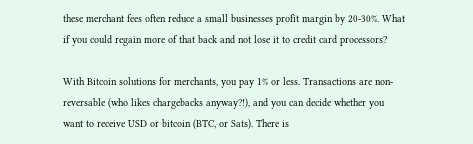these merchant fees often reduce a small businesses profit margin by 20-30%. What if you could regain more of that back and not lose it to credit card processors?

With Bitcoin solutions for merchants, you pay 1% or less. Transactions are non-reversable (who likes chargebacks anyway?!), and you can decide whether you want to receive USD or bitcoin (BTC, or Sats). There is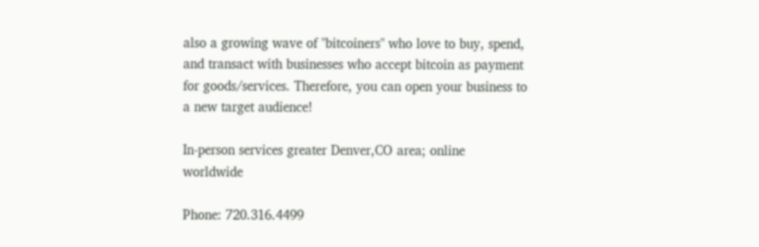also a growing wave of "bitcoiners" who love to buy, spend, and transact with businesses who accept bitcoin as payment for goods/services. Therefore, you can open your business to a new target audience!

In-person services greater Denver,CO area; online worldwide

Phone: 720.316.4499